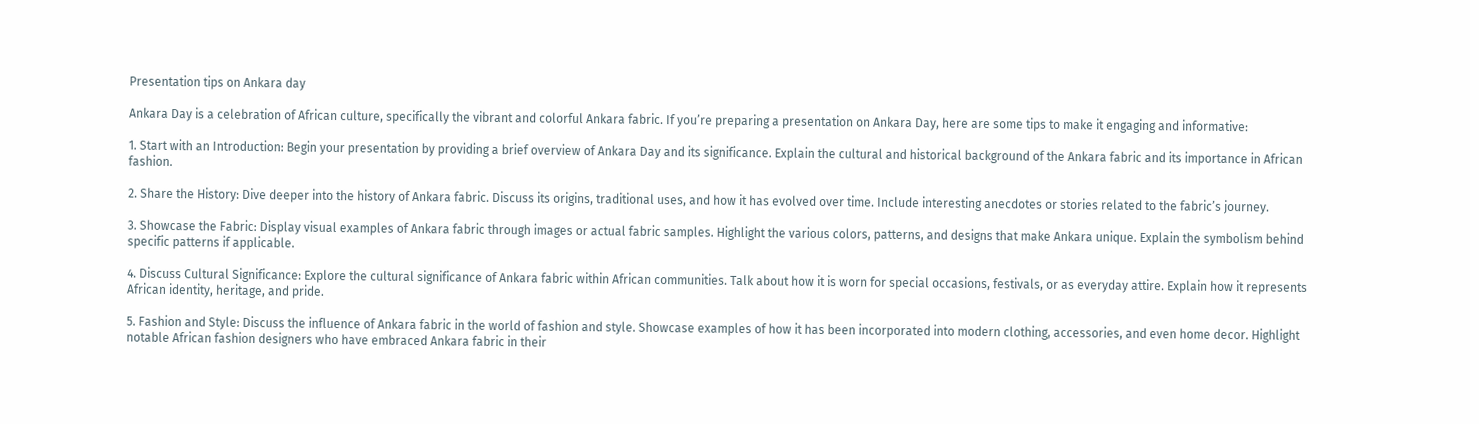Presentation tips on Ankara day

Ankara Day is a celebration of African culture, specifically the vibrant and colorful Ankara fabric. If you’re preparing a presentation on Ankara Day, here are some tips to make it engaging and informative:

1. Start with an Introduction: Begin your presentation by providing a brief overview of Ankara Day and its significance. Explain the cultural and historical background of the Ankara fabric and its importance in African fashion.

2. Share the History: Dive deeper into the history of Ankara fabric. Discuss its origins, traditional uses, and how it has evolved over time. Include interesting anecdotes or stories related to the fabric’s journey.

3. Showcase the Fabric: Display visual examples of Ankara fabric through images or actual fabric samples. Highlight the various colors, patterns, and designs that make Ankara unique. Explain the symbolism behind specific patterns if applicable.

4. Discuss Cultural Significance: Explore the cultural significance of Ankara fabric within African communities. Talk about how it is worn for special occasions, festivals, or as everyday attire. Explain how it represents African identity, heritage, and pride.

5. Fashion and Style: Discuss the influence of Ankara fabric in the world of fashion and style. Showcase examples of how it has been incorporated into modern clothing, accessories, and even home decor. Highlight notable African fashion designers who have embraced Ankara fabric in their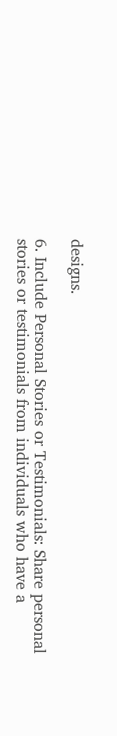designs.

6. Include Personal Stories or Testimonials: Share personal stories or testimonials from individuals who have a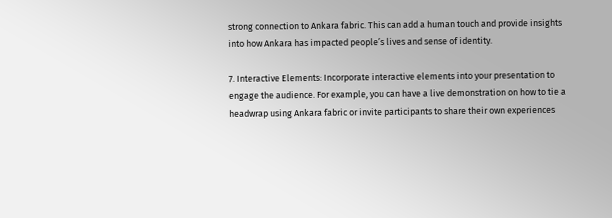strong connection to Ankara fabric. This can add a human touch and provide insights into how Ankara has impacted people’s lives and sense of identity.

7. Interactive Elements: Incorporate interactive elements into your presentation to engage the audience. For example, you can have a live demonstration on how to tie a headwrap using Ankara fabric or invite participants to share their own experiences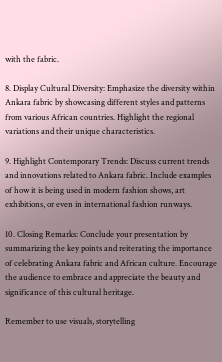with the fabric.

8. Display Cultural Diversity: Emphasize the diversity within Ankara fabric by showcasing different styles and patterns from various African countries. Highlight the regional variations and their unique characteristics.

9. Highlight Contemporary Trends: Discuss current trends and innovations related to Ankara fabric. Include examples of how it is being used in modern fashion shows, art exhibitions, or even in international fashion runways.

10. Closing Remarks: Conclude your presentation by summarizing the key points and reiterating the importance of celebrating Ankara fabric and African culture. Encourage the audience to embrace and appreciate the beauty and significance of this cultural heritage.

Remember to use visuals, storytelling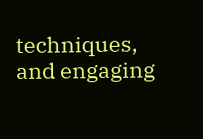techniques, and engaging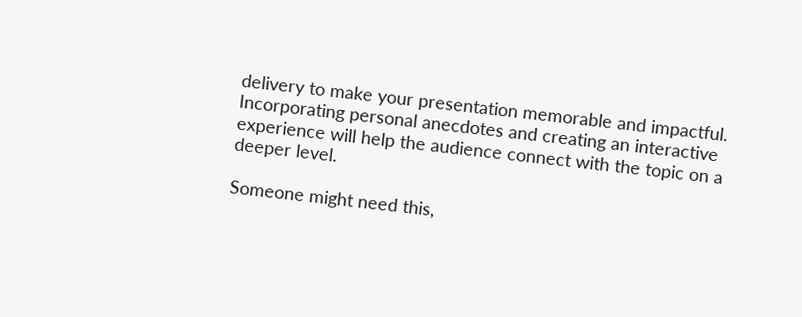delivery to make your presentation memorable and impactful. Incorporating personal anecdotes and creating an interactive experience will help the audience connect with the topic on a deeper level.

Someone might need this,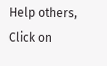Help others, Click on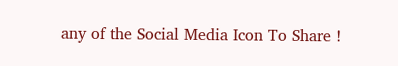any of the Social Media Icon To Share !